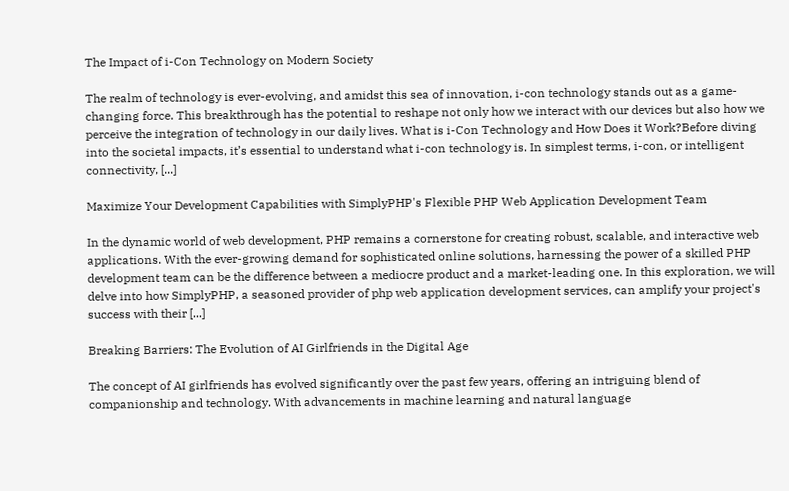The Impact of i-Con Technology on Modern Society

The realm of technology is ever-evolving, and amidst this sea of innovation, i-con technology stands out as a game-changing force. This breakthrough has the potential to reshape not only how we interact with our devices but also how we perceive the integration of technology in our daily lives. What is i-Con Technology and How Does it Work?Before diving into the societal impacts, it’s essential to understand what i-con technology is. In simplest terms, i-con, or intelligent connectivity, [...]

Maximize Your Development Capabilities with SimplyPHP's Flexible PHP Web Application Development Team

In the dynamic world of web development, PHP remains a cornerstone for creating robust, scalable, and interactive web applications. With the ever-growing demand for sophisticated online solutions, harnessing the power of a skilled PHP development team can be the difference between a mediocre product and a market-leading one. In this exploration, we will delve into how SimplyPHP, a seasoned provider of php web application development services, can amplify your project's success with their [...]

Breaking Barriers: The Evolution of AI Girlfriends in the Digital Age

The concept of AI girlfriends has evolved significantly over the past few years, offering an intriguing blend of companionship and technology. With advancements in machine learning and natural language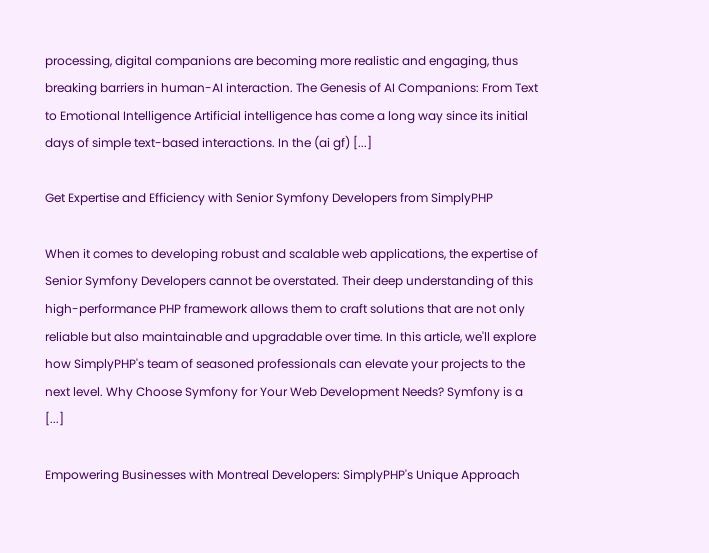processing, digital companions are becoming more realistic and engaging, thus breaking barriers in human-AI interaction. The Genesis of AI Companions: From Text to Emotional Intelligence Artificial intelligence has come a long way since its initial days of simple text-based interactions. In the (ai gf) [...]

Get Expertise and Efficiency with Senior Symfony Developers from SimplyPHP

When it comes to developing robust and scalable web applications, the expertise of Senior Symfony Developers cannot be overstated. Their deep understanding of this high-performance PHP framework allows them to craft solutions that are not only reliable but also maintainable and upgradable over time. In this article, we'll explore how SimplyPHP's team of seasoned professionals can elevate your projects to the next level. Why Choose Symfony for Your Web Development Needs? Symfony is a [...]

Empowering Businesses with Montreal Developers: SimplyPHP's Unique Approach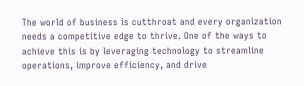The world of business is cutthroat and every organization needs a competitive edge to thrive. One of the ways to achieve this is by leveraging technology to streamline operations, improve efficiency, and drive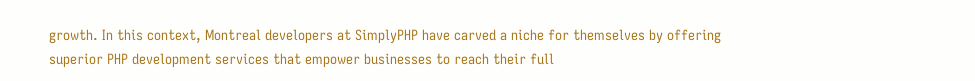growth. In this context, Montreal developers at SimplyPHP have carved a niche for themselves by offering superior PHP development services that empower businesses to reach their full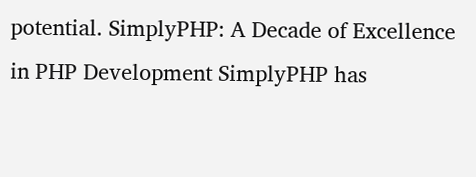potential. SimplyPHP: A Decade of Excellence in PHP Development SimplyPHP has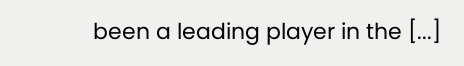been a leading player in the [...]